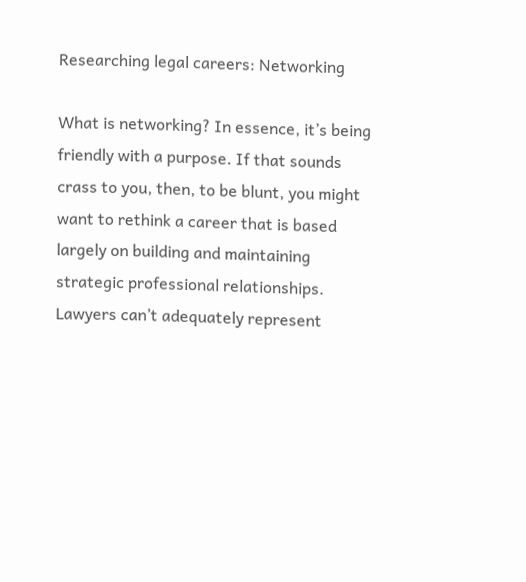Researching legal careers: Networking

What is networking? In essence, it’s being friendly with a purpose. If that sounds crass to you, then, to be blunt, you might want to rethink a career that is based largely on building and maintaining strategic professional relationships. Lawyers can’t adequately represent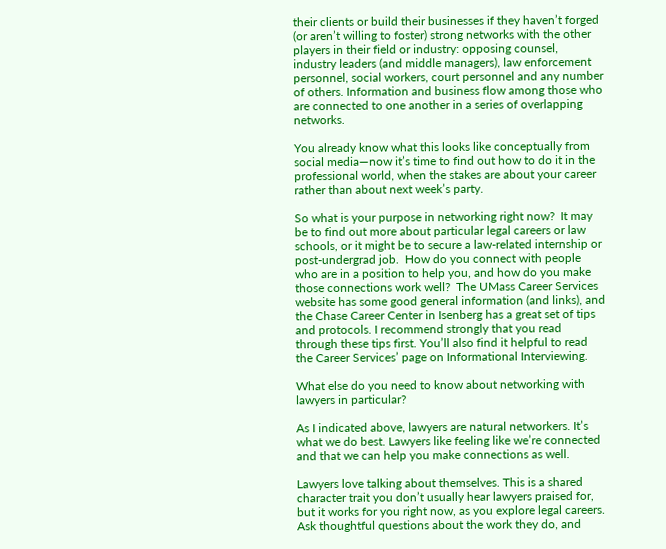their clients or build their businesses if they haven’t forged (or aren’t willing to foster) strong networks with the other players in their field or industry: opposing counsel, industry leaders (and middle managers), law enforcement personnel, social workers, court personnel and any number of others. Information and business flow among those who are connected to one another in a series of overlapping networks.

You already know what this looks like conceptually from social media—now it’s time to find out how to do it in the professional world, when the stakes are about your career rather than about next week’s party.

So what is your purpose in networking right now?  It may be to find out more about particular legal careers or law schools, or it might be to secure a law-related internship or post-undergrad job.  How do you connect with people who are in a position to help you, and how do you make those connections work well?  The UMass Career Services website has some good general information (and links), and the Chase Career Center in Isenberg has a great set of tips and protocols. I recommend strongly that you read through these tips first. You’ll also find it helpful to read the Career Services’ page on Informational Interviewing.

What else do you need to know about networking with lawyers in particular?

As I indicated above, lawyers are natural networkers. It’s what we do best. Lawyers like feeling like we’re connected and that we can help you make connections as well.

Lawyers love talking about themselves. This is a shared character trait you don’t usually hear lawyers praised for, but it works for you right now, as you explore legal careers. Ask thoughtful questions about the work they do, and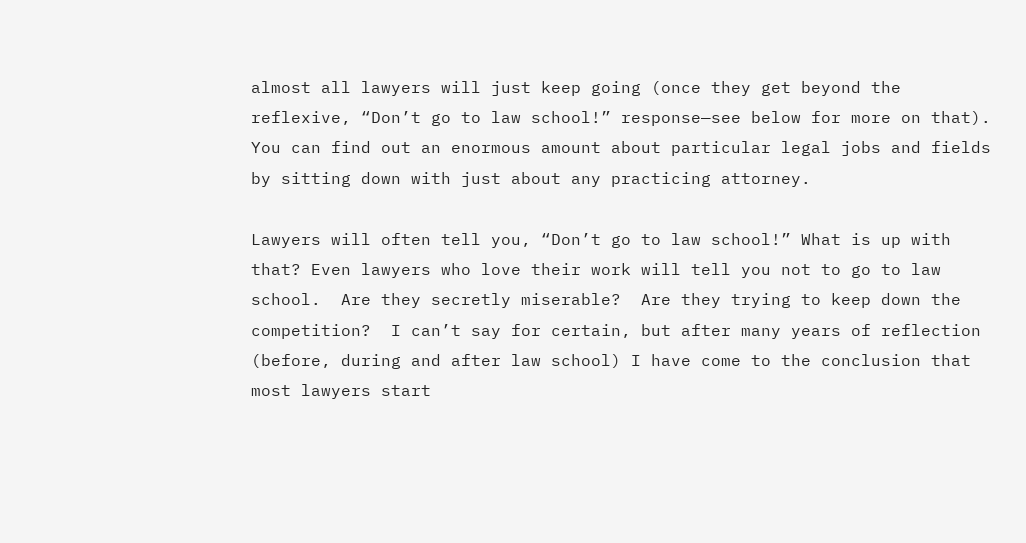almost all lawyers will just keep going (once they get beyond the reflexive, “Don’t go to law school!” response—see below for more on that).  You can find out an enormous amount about particular legal jobs and fields by sitting down with just about any practicing attorney.

Lawyers will often tell you, “Don’t go to law school!” What is up with that? Even lawyers who love their work will tell you not to go to law school.  Are they secretly miserable?  Are they trying to keep down the competition?  I can’t say for certain, but after many years of reflection (before, during and after law school) I have come to the conclusion that most lawyers start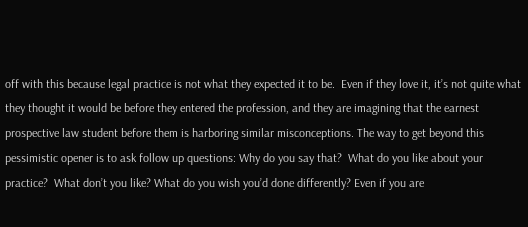off with this because legal practice is not what they expected it to be.  Even if they love it, it’s not quite what they thought it would be before they entered the profession, and they are imagining that the earnest prospective law student before them is harboring similar misconceptions. The way to get beyond this pessimistic opener is to ask follow up questions: Why do you say that?  What do you like about your practice?  What don’t you like? What do you wish you’d done differently? Even if you are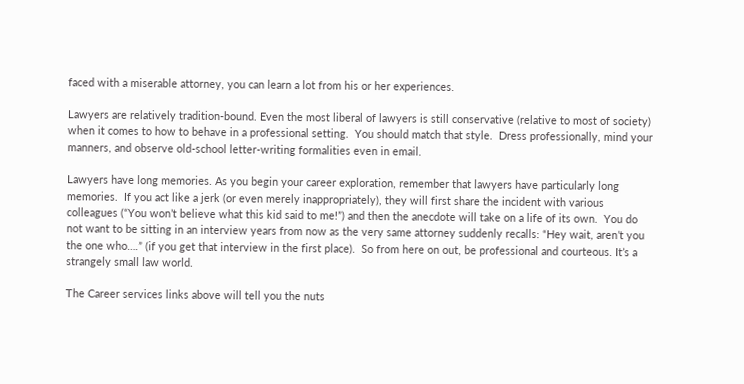faced with a miserable attorney, you can learn a lot from his or her experiences.

Lawyers are relatively tradition-bound. Even the most liberal of lawyers is still conservative (relative to most of society) when it comes to how to behave in a professional setting.  You should match that style.  Dress professionally, mind your manners, and observe old-school letter-writing formalities even in email.

Lawyers have long memories. As you begin your career exploration, remember that lawyers have particularly long memories.  If you act like a jerk (or even merely inappropriately), they will first share the incident with various colleagues (“You won’t believe what this kid said to me!”) and then the anecdote will take on a life of its own.  You do not want to be sitting in an interview years from now as the very same attorney suddenly recalls: “Hey wait, aren’t you the one who….” (if you get that interview in the first place).  So from here on out, be professional and courteous. It’s a strangely small law world.

The Career services links above will tell you the nuts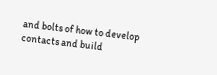and bolts of how to develop contacts and build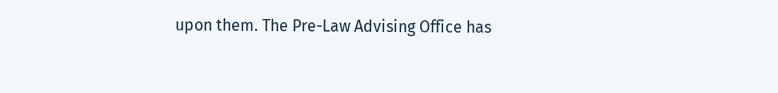upon them. The Pre-Law Advising Office has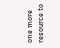one more resource to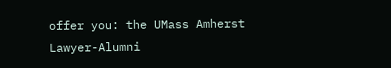offer you: the UMass Amherst Lawyer-Alumni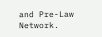and Pre-Law Network.